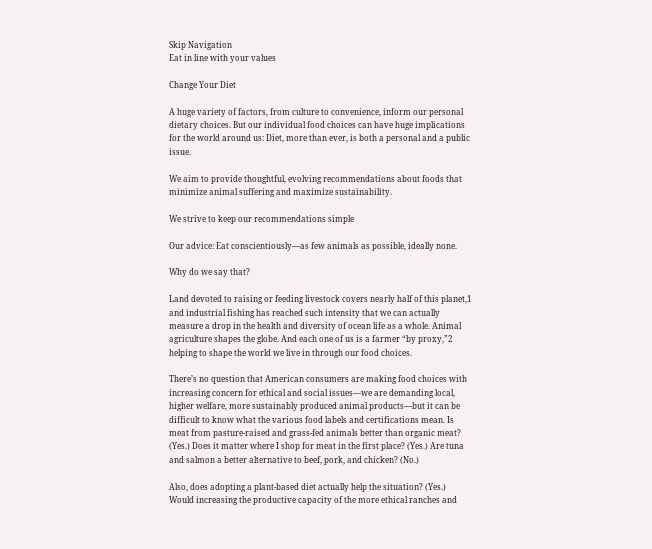Skip Navigation
Eat in line with your values

Change Your Diet

A huge variety of factors, from culture to convenience, inform our personal dietary choices. But our individual food choices can have huge implications for the world around us: Diet, more than ever, is both a personal and a public issue.

We aim to provide thoughtful, evolving recommendations about foods that minimize animal suffering and maximize sustainability.

We strive to keep our recommendations simple

Our advice: Eat conscientiously—as few animals as possible, ideally none.

Why do we say that?

Land devoted to raising or feeding livestock covers nearly half of this planet,1 and industrial fishing has reached such intensity that we can actually measure a drop in the health and diversity of ocean life as a whole. Animal agriculture shapes the globe. And each one of us is a farmer “by proxy,”2 helping to shape the world we live in through our food choices.

There’s no question that American consumers are making food choices with increasing concern for ethical and social issues—we are demanding local, higher welfare, more sustainably produced animal products—but it can be difficult to know what the various food labels and certifications mean. Is meat from pasture-raised and grass-fed animals better than organic meat? (Yes.) Does it matter where I shop for meat in the first place? (Yes.) Are tuna and salmon a better alternative to beef, pork, and chicken? (No.)

Also, does adopting a plant-based diet actually help the situation? (Yes.) Would increasing the productive capacity of the more ethical ranches and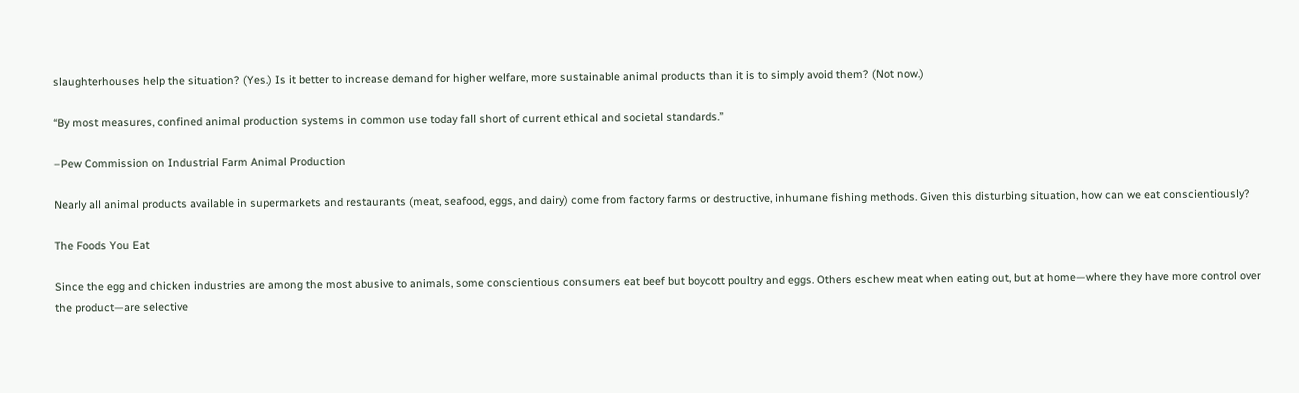slaughterhouses help the situation? (Yes.) Is it better to increase demand for higher welfare, more sustainable animal products than it is to simply avoid them? (Not now.)

“By most measures, confined animal production systems in common use today fall short of current ethical and societal standards.”

–Pew Commission on Industrial Farm Animal Production

Nearly all animal products available in supermarkets and restaurants (meat, seafood, eggs, and dairy) come from factory farms or destructive, inhumane fishing methods. Given this disturbing situation, how can we eat conscientiously?

The Foods You Eat

Since the egg and chicken industries are among the most abusive to animals, some conscientious consumers eat beef but boycott poultry and eggs. Others eschew meat when eating out, but at home—where they have more control over the product—are selective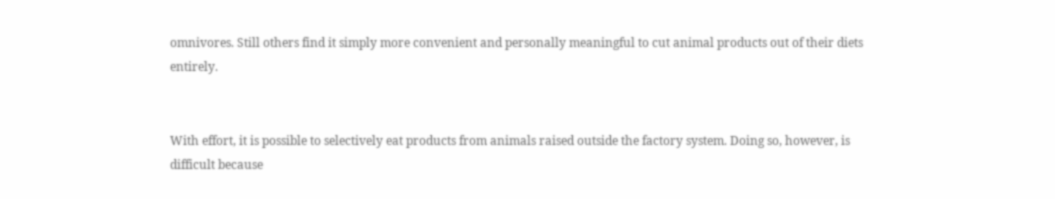omnivores. Still others find it simply more convenient and personally meaningful to cut animal products out of their diets entirely.


With effort, it is possible to selectively eat products from animals raised outside the factory system. Doing so, however, is difficult because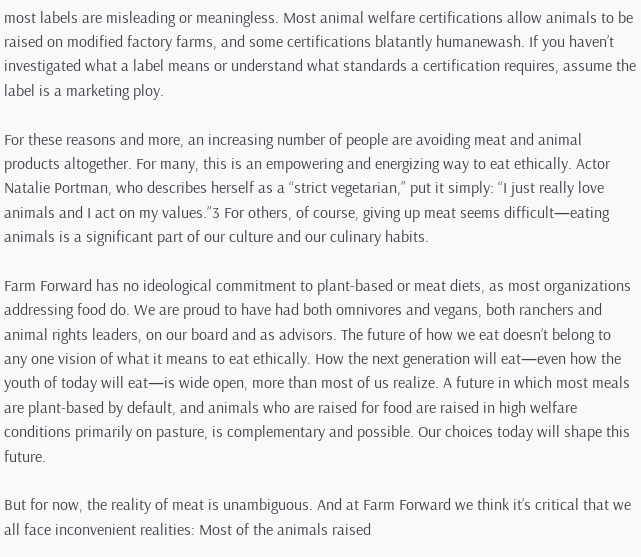most labels are misleading or meaningless. Most animal welfare certifications allow animals to be raised on modified factory farms, and some certifications blatantly humanewash. If you haven’t investigated what a label means or understand what standards a certification requires, assume the label is a marketing ploy.

For these reasons and more, an increasing number of people are avoiding meat and animal products altogether. For many, this is an empowering and energizing way to eat ethically. Actor Natalie Portman, who describes herself as a “strict vegetarian,” put it simply: “I just really love animals and I act on my values.”3 For others, of course, giving up meat seems difficult—eating animals is a significant part of our culture and our culinary habits.

Farm Forward has no ideological commitment to plant-based or meat diets, as most organizations addressing food do. We are proud to have had both omnivores and vegans, both ranchers and animal rights leaders, on our board and as advisors. The future of how we eat doesn’t belong to any one vision of what it means to eat ethically. How the next generation will eat—even how the youth of today will eat—is wide open, more than most of us realize. A future in which most meals are plant-based by default, and animals who are raised for food are raised in high welfare conditions primarily on pasture, is complementary and possible. Our choices today will shape this future.

But for now, the reality of meat is unambiguous. And at Farm Forward we think it’s critical that we all face inconvenient realities: Most of the animals raised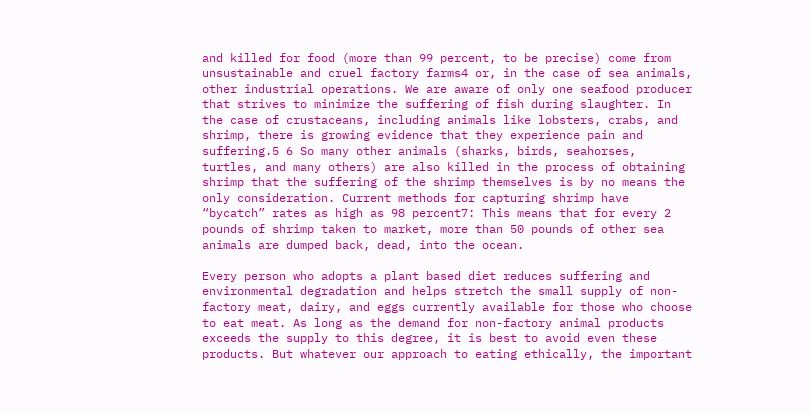and killed for food (more than 99 percent, to be precise) come from unsustainable and cruel factory farms4 or, in the case of sea animals, other industrial operations. We are aware of only one seafood producer that strives to minimize the suffering of fish during slaughter. In the case of crustaceans, including animals like lobsters, crabs, and shrimp, there is growing evidence that they experience pain and suffering.5 6 So many other animals (sharks, birds, seahorses, turtles, and many others) are also killed in the process of obtaining shrimp that the suffering of the shrimp themselves is by no means the only consideration. Current methods for capturing shrimp have “bycatch” rates as high as 98 percent7: This means that for every 2 pounds of shrimp taken to market, more than 50 pounds of other sea animals are dumped back, dead, into the ocean.

Every person who adopts a plant based diet reduces suffering and environmental degradation and helps stretch the small supply of non-factory meat, dairy, and eggs currently available for those who choose to eat meat. As long as the demand for non-factory animal products exceeds the supply to this degree, it is best to avoid even these products. But whatever our approach to eating ethically, the important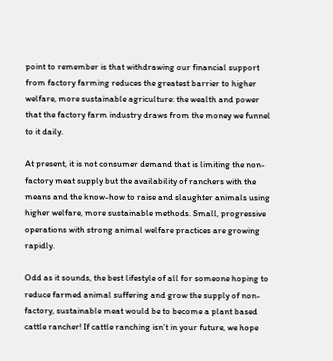point to remember is that withdrawing our financial support from factory farming reduces the greatest barrier to higher welfare, more sustainable agriculture: the wealth and power that the factory farm industry draws from the money we funnel to it daily.

At present, it is not consumer demand that is limiting the non-factory meat supply but the availability of ranchers with the means and the know-how to raise and slaughter animals using higher welfare, more sustainable methods. Small, progressive operations with strong animal welfare practices are growing rapidly.

Odd as it sounds, the best lifestyle of all for someone hoping to reduce farmed animal suffering and grow the supply of non-factory, sustainable meat would be to become a plant based cattle rancher! If cattle ranching isn’t in your future, we hope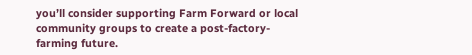you’ll consider supporting Farm Forward or local community groups to create a post-factory-farming future.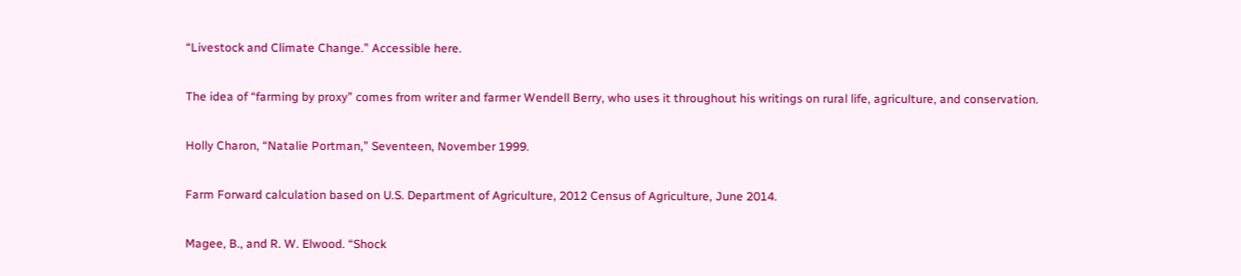“Livestock and Climate Change.” Accessible here.


The idea of “farming by proxy” comes from writer and farmer Wendell Berry, who uses it throughout his writings on rural life, agriculture, and conservation.


Holly Charon, “Natalie Portman,” Seventeen, November 1999.


Farm Forward calculation based on U.S. Department of Agriculture, 2012 Census of Agriculture, June 2014.


Magee, B., and R. W. Elwood. “Shock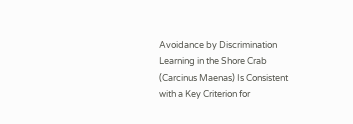Avoidance by Discrimination Learning in the Shore Crab (Carcinus Maenas) Is Consistent with a Key Criterion for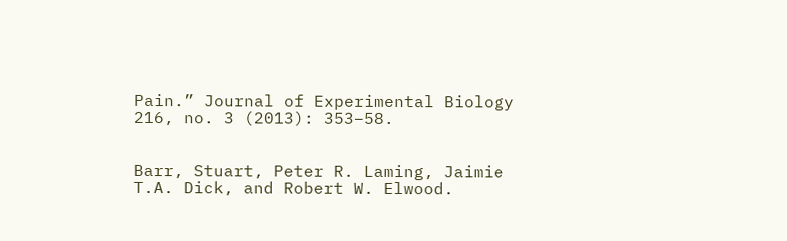Pain.” Journal of Experimental Biology 216, no. 3 (2013): 353–58.


Barr, Stuart, Peter R. Laming, Jaimie T.A. Dick, and Robert W. Elwood.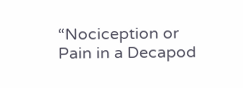“Nociception or Pain in a Decapod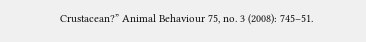Crustacean?” Animal Behaviour 75, no. 3 (2008): 745–51.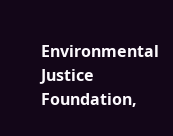Environmental Justice Foundation,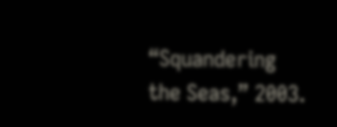“Squandering the Seas,” 2003.